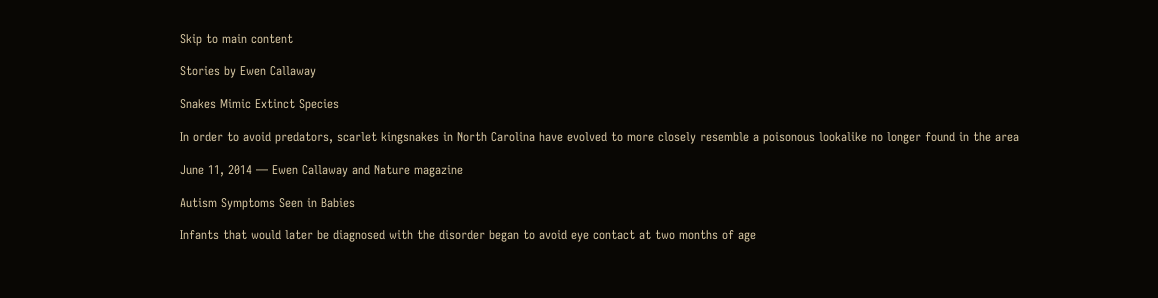Skip to main content

Stories by Ewen Callaway

Snakes Mimic Extinct Species

In order to avoid predators, scarlet kingsnakes in North Carolina have evolved to more closely resemble a poisonous lookalike no longer found in the area

June 11, 2014 — Ewen Callaway and Nature magazine

Autism Symptoms Seen in Babies

Infants that would later be diagnosed with the disorder began to avoid eye contact at two months of age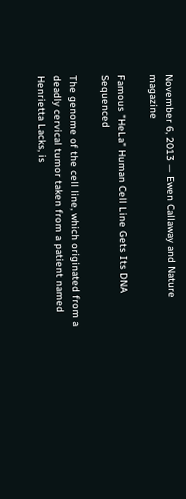November 6, 2013 — Ewen Callaway and Nature magazine

Famous "HeLa" Human Cell Line Gets Its DNA Sequenced

The genome of the cell line, which originated from a deadly cervical tumor taken from a patient named Henrietta Lacks, is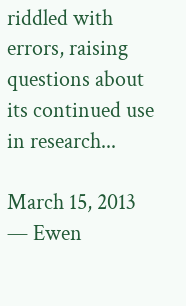riddled with errors, raising questions about its continued use in research...

March 15, 2013 — Ewen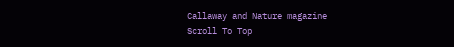Callaway and Nature magazine
Scroll To Top